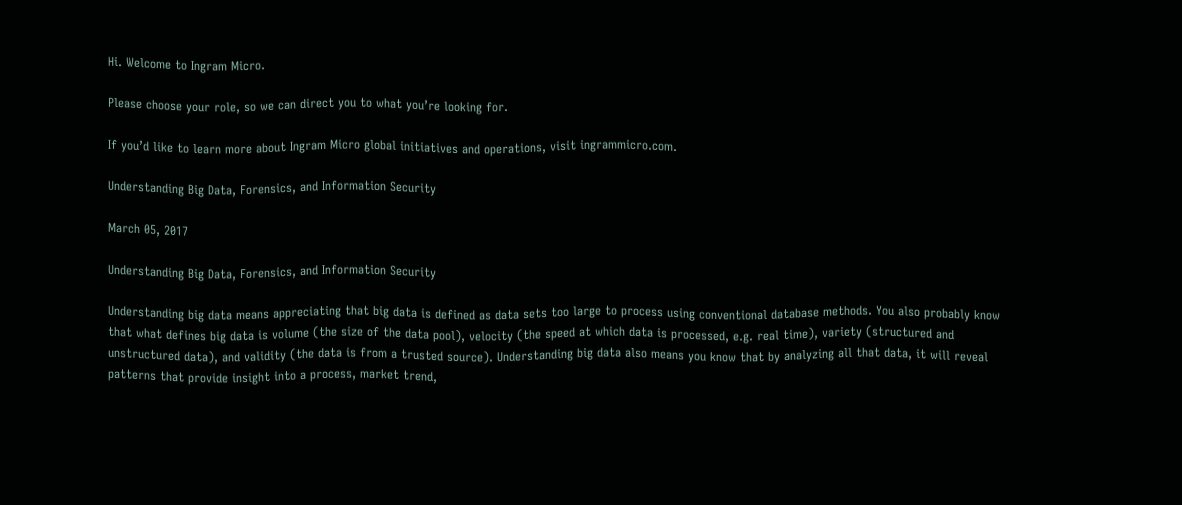Hi. Welcome to Ingram Micro.

Please choose your role, so we can direct you to what you’re looking for.

If you’d like to learn more about Ingram Micro global initiatives and operations, visit ingrammicro.com.

Understanding Big Data, Forensics, and Information Security

March 05, 2017

Understanding Big Data, Forensics, and Information Security

Understanding big data means appreciating that big data is defined as data sets too large to process using conventional database methods. You also probably know that what defines big data is volume (the size of the data pool), velocity (the speed at which data is processed, e.g. real time), variety (structured and unstructured data), and validity (the data is from a trusted source). Understanding big data also means you know that by analyzing all that data, it will reveal patterns that provide insight into a process, market trend,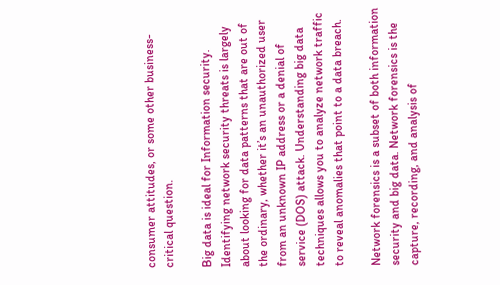consumer attitudes, or some other business-critical question.

Big data is ideal for Information security. Identifying network security threats is largely about looking for data patterns that are out of the ordinary, whether it’s an unauthorized user from an unknown IP address or a denial of service (DOS) attack. Understanding big data techniques allows you to analyze network traffic to reveal anomalies that point to a data breach.

Network forensics is a subset of both information security and big data. Network forensics is the capture, recording, and analysis of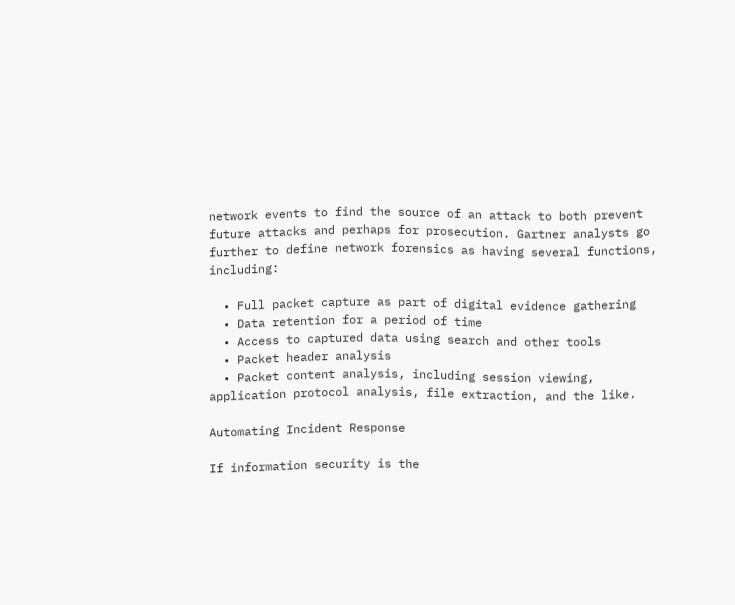network events to find the source of an attack to both prevent future attacks and perhaps for prosecution. Gartner analysts go further to define network forensics as having several functions, including:

  • Full packet capture as part of digital evidence gathering
  • Data retention for a period of time
  • Access to captured data using search and other tools
  • Packet header analysis
  • Packet content analysis, including session viewing, application protocol analysis, file extraction, and the like.

Automating Incident Response

If information security is the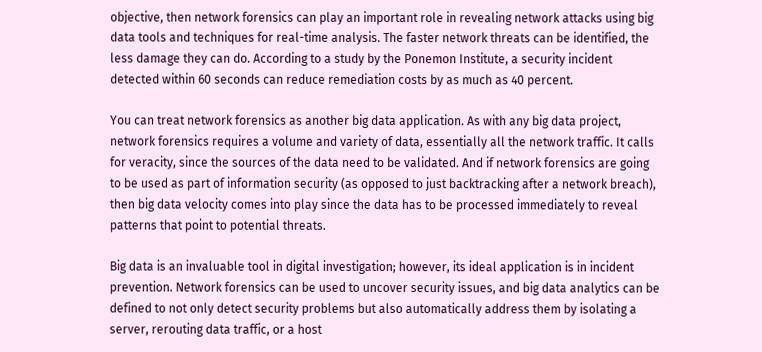objective, then network forensics can play an important role in revealing network attacks using big data tools and techniques for real-time analysis. The faster network threats can be identified, the less damage they can do. According to a study by the Ponemon Institute, a security incident detected within 60 seconds can reduce remediation costs by as much as 40 percent.

You can treat network forensics as another big data application. As with any big data project, network forensics requires a volume and variety of data, essentially all the network traffic. It calls for veracity, since the sources of the data need to be validated. And if network forensics are going to be used as part of information security (as opposed to just backtracking after a network breach), then big data velocity comes into play since the data has to be processed immediately to reveal patterns that point to potential threats.

Big data is an invaluable tool in digital investigation; however, its ideal application is in incident prevention. Network forensics can be used to uncover security issues, and big data analytics can be defined to not only detect security problems but also automatically address them by isolating a server, rerouting data traffic, or a host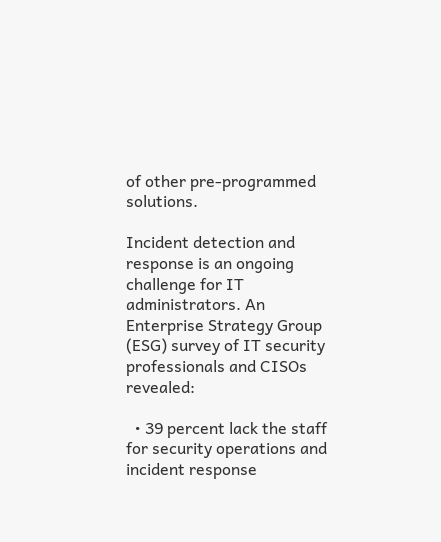of other pre-programmed solutions.

Incident detection and response is an ongoing challenge for IT administrators. An Enterprise Strategy Group (ESG) survey of IT security professionals and CISOs revealed:

  • 39 percent lack the staff for security operations and incident response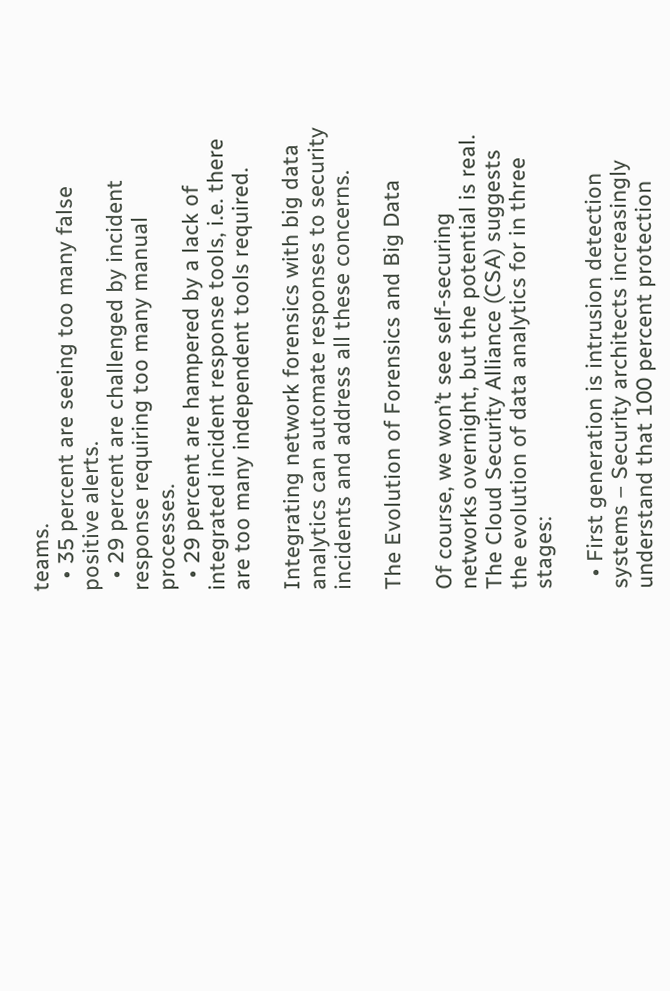teams.
  • 35 percent are seeing too many false positive alerts.
  • 29 percent are challenged by incident response requiring too many manual processes.
  • 29 percent are hampered by a lack of integrated incident response tools, i.e. there are too many independent tools required.

Integrating network forensics with big data analytics can automate responses to security incidents and address all these concerns.

The Evolution of Forensics and Big Data

Of course, we won’t see self-securing networks overnight, but the potential is real. The Cloud Security Alliance (CSA) suggests the evolution of data analytics for in three stages:

  • First generation is intrusion detection systems – Security architects increasingly understand that 100 percent protection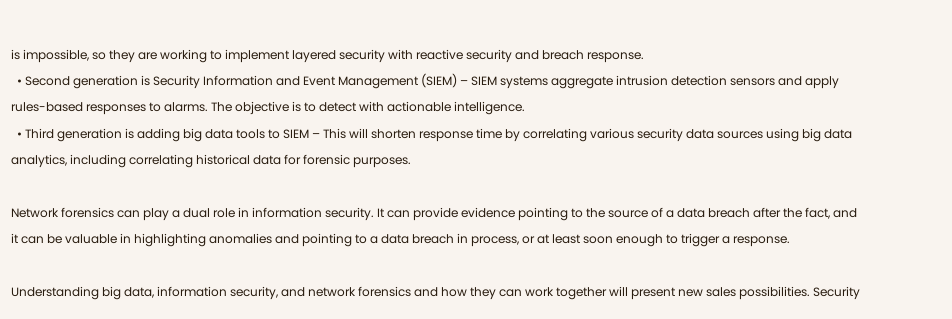is impossible, so they are working to implement layered security with reactive security and breach response.
  • Second generation is Security Information and Event Management (SIEM) – SIEM systems aggregate intrusion detection sensors and apply rules-based responses to alarms. The objective is to detect with actionable intelligence.
  • Third generation is adding big data tools to SIEM – This will shorten response time by correlating various security data sources using big data analytics, including correlating historical data for forensic purposes.

Network forensics can play a dual role in information security. It can provide evidence pointing to the source of a data breach after the fact, and it can be valuable in highlighting anomalies and pointing to a data breach in process, or at least soon enough to trigger a response.

Understanding big data, information security, and network forensics and how they can work together will present new sales possibilities. Security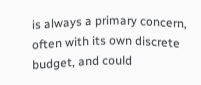is always a primary concern, often with its own discrete budget, and could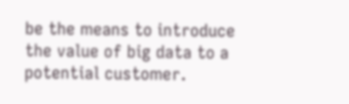be the means to introduce the value of big data to a potential customer.